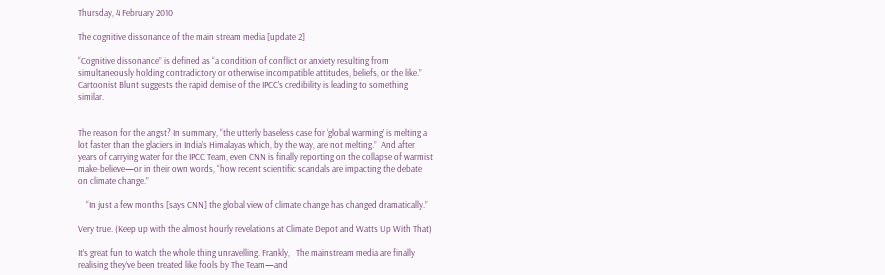Thursday, 4 February 2010

The cognitive dissonance of the main stream media [update 2]

“Cognitive dissonance” is defined as “a condition of conflict or anxiety resulting from simultaneously holding contradictory or otherwise incompatible attitudes, beliefs, or the like.”  Cartoonist Blunt suggests the rapid demise of the IPCC’s credibility is leading to something similar.


The reason for the angst? In summary, “the utterly baseless case for ‘global warming’ is melting a lot faster than the glaciers in India’s Himalayas which, by the way, are not melting.”  And after years of carrying water for the IPCC Team, even CNN is finally reporting on the collapse of warmist make-believe—or in their own words, “how recent scientific scandals are impacting the debate on climate change.”

    “In just a few months [says CNN] the global view of climate change has changed dramatically.”

Very true. (Keep up with the almost hourly revelations at Climate Depot and Watts Up With That)

It’s great fun to watch the whole thing unravelling. Frankly,   The mainstream media are finally realising they’ve been treated like fools by The Team—and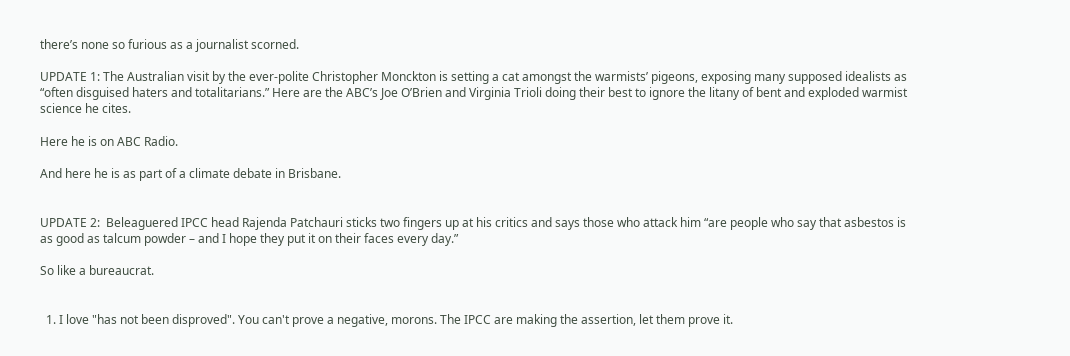there’s none so furious as a journalist scorned.

UPDATE 1: The Australian visit by the ever-polite Christopher Monckton is setting a cat amongst the warmists’ pigeons, exposing many supposed idealists as “often disguised haters and totalitarians.” Here are the ABC’s Joe O’Brien and Virginia Trioli doing their best to ignore the litany of bent and exploded warmist science he cites.

Here he is on ABC Radio.

And here he is as part of a climate debate in Brisbane.


UPDATE 2:  Beleaguered IPCC head Rajenda Patchauri sticks two fingers up at his critics and says those who attack him “are people who say that asbestos is as good as talcum powder – and I hope they put it on their faces every day.”

So like a bureaucrat.


  1. I love "has not been disproved". You can't prove a negative, morons. The IPCC are making the assertion, let them prove it.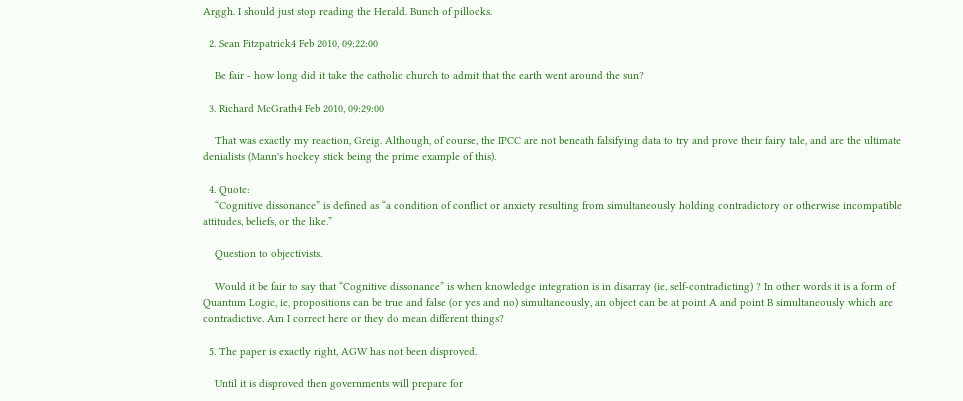Arggh. I should just stop reading the Herald. Bunch of pillocks.

  2. Sean Fitzpatrick4 Feb 2010, 09:22:00

    Be fair - how long did it take the catholic church to admit that the earth went around the sun?

  3. Richard McGrath4 Feb 2010, 09:29:00

    That was exactly my reaction, Greig. Although, of course, the IPCC are not beneath falsifying data to try and prove their fairy tale, and are the ultimate denialists (Mann's hockey stick being the prime example of this).

  4. Quote:
    “Cognitive dissonance” is defined as “a condition of conflict or anxiety resulting from simultaneously holding contradictory or otherwise incompatible attitudes, beliefs, or the like.”

    Question to objectivists.

    Would it be fair to say that “Cognitive dissonance” is when knowledge integration is in disarray (ie, self-contradicting) ? In other words it is a form of Quantum Logic, ie, propositions can be true and false (or yes and no) simultaneously, an object can be at point A and point B simultaneously which are contradictive. Am I correct here or they do mean different things?

  5. The paper is exactly right, AGW has not been disproved.

    Until it is disproved then governments will prepare for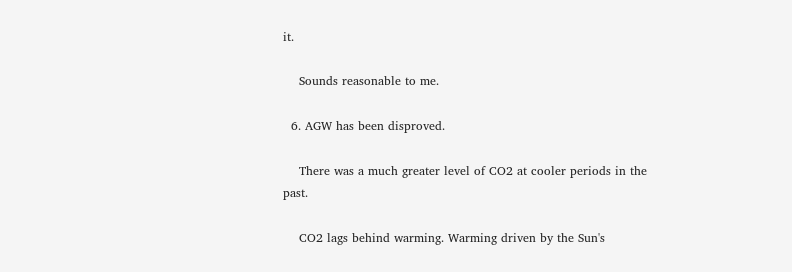it.

    Sounds reasonable to me.

  6. AGW has been disproved.

    There was a much greater level of CO2 at cooler periods in the past.

    CO2 lags behind warming. Warming driven by the Sun's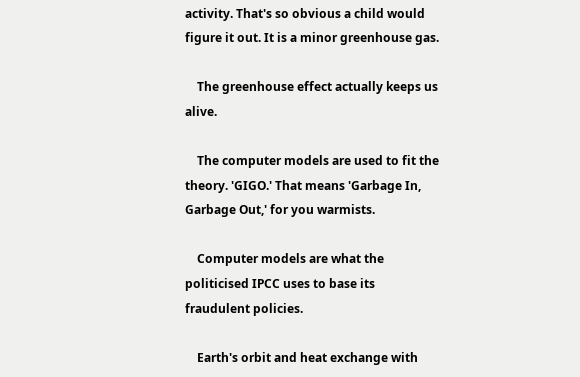activity. That's so obvious a child would figure it out. It is a minor greenhouse gas.

    The greenhouse effect actually keeps us alive.

    The computer models are used to fit the theory. 'GIGO.' That means 'Garbage In, Garbage Out,' for you warmists.

    Computer models are what the politicised IPCC uses to base its fraudulent policies.

    Earth's orbit and heat exchange with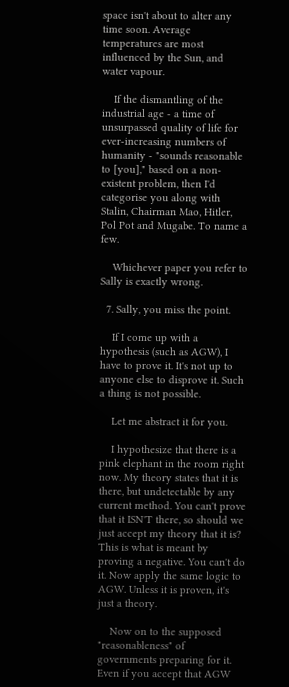space isn't about to alter any time soon. Average temperatures are most influenced by the Sun, and water vapour.

    If the dismantling of the industrial age - a time of unsurpassed quality of life for ever-increasing numbers of humanity - "sounds reasonable to [you]," based on a non-existent problem, then I'd categorise you along with Stalin, Chairman Mao, Hitler, Pol Pot and Mugabe. To name a few.

    Whichever paper you refer to Sally is exactly wrong.

  7. Sally, you miss the point.

    If I come up with a hypothesis (such as AGW), I have to prove it. It's not up to anyone else to disprove it. Such a thing is not possible.

    Let me abstract it for you.

    I hypothesize that there is a pink elephant in the room right now. My theory states that it is there, but undetectable by any current method. You can't prove that it ISN'T there, so should we just accept my theory that it is? This is what is meant by proving a negative. You can't do it. Now apply the same logic to AGW. Unless it is proven, it's just a theory.

    Now on to the supposed "reasonableness" of governments preparing for it. Even if you accept that AGW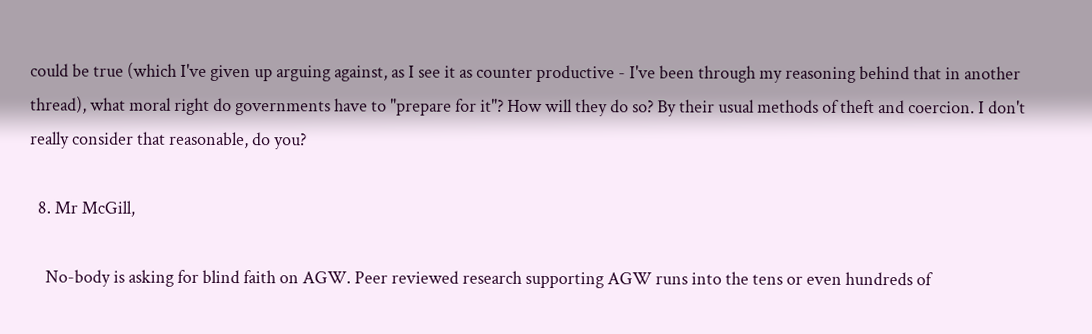could be true (which I've given up arguing against, as I see it as counter productive - I've been through my reasoning behind that in another thread), what moral right do governments have to "prepare for it"? How will they do so? By their usual methods of theft and coercion. I don't really consider that reasonable, do you?

  8. Mr McGill,

    No-body is asking for blind faith on AGW. Peer reviewed research supporting AGW runs into the tens or even hundreds of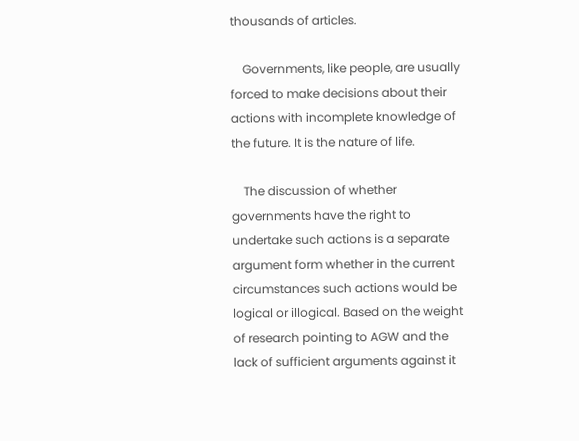thousands of articles.

    Governments, like people, are usually forced to make decisions about their actions with incomplete knowledge of the future. It is the nature of life.

    The discussion of whether governments have the right to undertake such actions is a separate argument form whether in the current circumstances such actions would be logical or illogical. Based on the weight of research pointing to AGW and the lack of sufficient arguments against it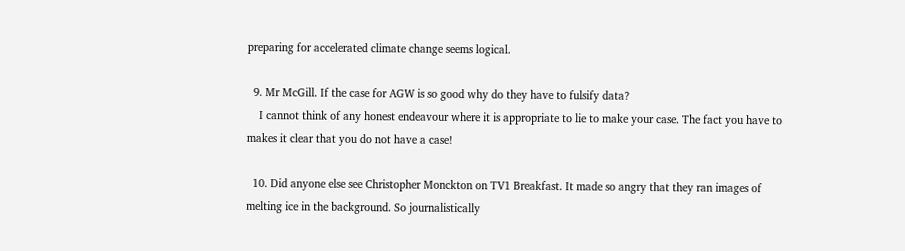preparing for accelerated climate change seems logical.

  9. Mr McGill. If the case for AGW is so good why do they have to fulsify data?
    I cannot think of any honest endeavour where it is appropriate to lie to make your case. The fact you have to makes it clear that you do not have a case!

  10. Did anyone else see Christopher Monckton on TV1 Breakfast. It made so angry that they ran images of melting ice in the background. So journalistically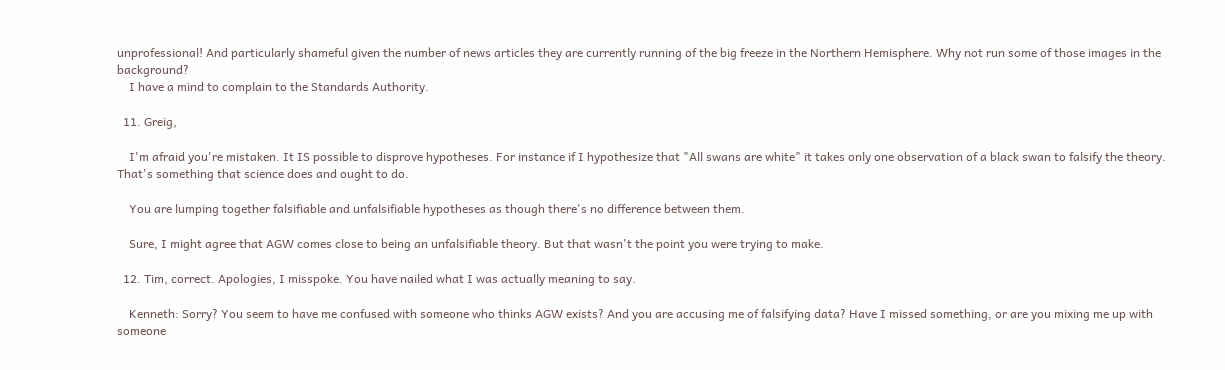unprofessional! And particularly shameful given the number of news articles they are currently running of the big freeze in the Northern Hemisphere. Why not run some of those images in the background?
    I have a mind to complain to the Standards Authority.

  11. Greig,

    I'm afraid you're mistaken. It IS possible to disprove hypotheses. For instance if I hypothesize that "All swans are white" it takes only one observation of a black swan to falsify the theory. That's something that science does and ought to do.

    You are lumping together falsifiable and unfalsifiable hypotheses as though there's no difference between them.

    Sure, I might agree that AGW comes close to being an unfalsifiable theory. But that wasn't the point you were trying to make.

  12. Tim, correct. Apologies, I misspoke. You have nailed what I was actually meaning to say.

    Kenneth: Sorry? You seem to have me confused with someone who thinks AGW exists? And you are accusing me of falsifying data? Have I missed something, or are you mixing me up with someone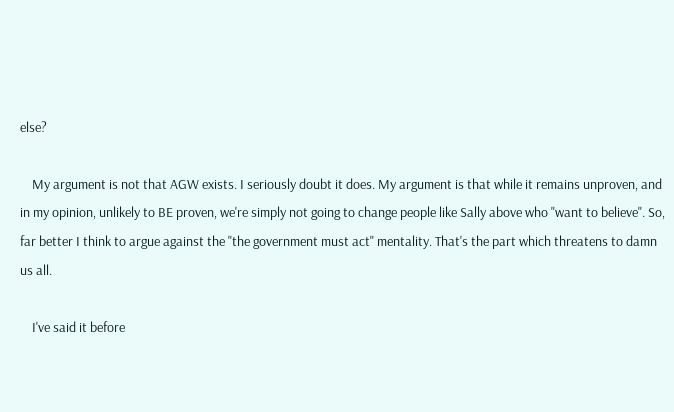else?

    My argument is not that AGW exists. I seriously doubt it does. My argument is that while it remains unproven, and in my opinion, unlikely to BE proven, we're simply not going to change people like Sally above who "want to believe". So, far better I think to argue against the "the government must act" mentality. That's the part which threatens to damn us all.

    I've said it before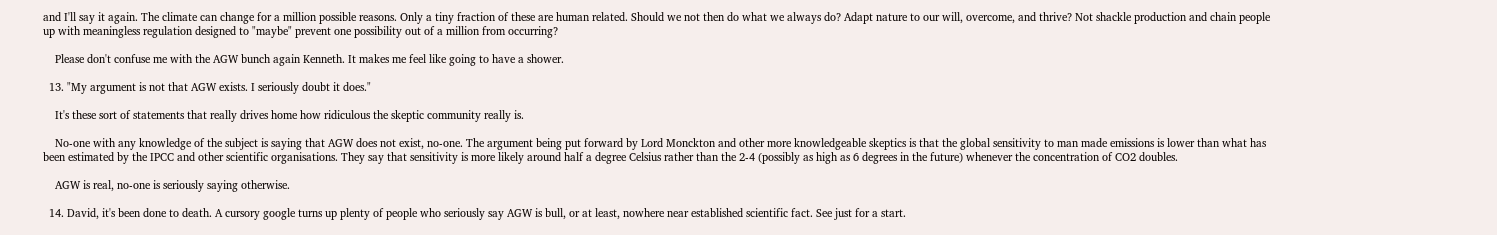and I'll say it again. The climate can change for a million possible reasons. Only a tiny fraction of these are human related. Should we not then do what we always do? Adapt nature to our will, overcome, and thrive? Not shackle production and chain people up with meaningless regulation designed to "maybe" prevent one possibility out of a million from occurring?

    Please don't confuse me with the AGW bunch again Kenneth. It makes me feel like going to have a shower.

  13. "My argument is not that AGW exists. I seriously doubt it does."

    It's these sort of statements that really drives home how ridiculous the skeptic community really is.

    No-one with any knowledge of the subject is saying that AGW does not exist, no-one. The argument being put forward by Lord Monckton and other more knowledgeable skeptics is that the global sensitivity to man made emissions is lower than what has been estimated by the IPCC and other scientific organisations. They say that sensitivity is more likely around half a degree Celsius rather than the 2-4 (possibly as high as 6 degrees in the future) whenever the concentration of CO2 doubles.

    AGW is real, no-one is seriously saying otherwise.

  14. David, it's been done to death. A cursory google turns up plenty of people who seriously say AGW is bull, or at least, nowhere near established scientific fact. See just for a start.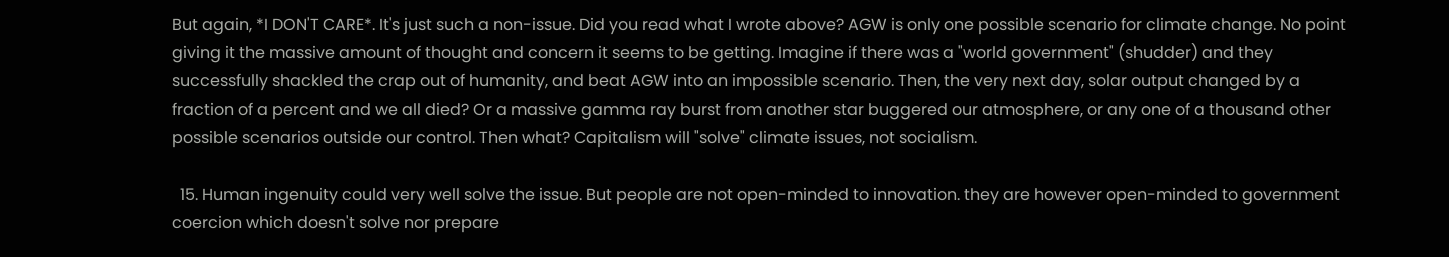But again, *I DON'T CARE*. It's just such a non-issue. Did you read what I wrote above? AGW is only one possible scenario for climate change. No point giving it the massive amount of thought and concern it seems to be getting. Imagine if there was a "world government" (shudder) and they successfully shackled the crap out of humanity, and beat AGW into an impossible scenario. Then, the very next day, solar output changed by a fraction of a percent and we all died? Or a massive gamma ray burst from another star buggered our atmosphere, or any one of a thousand other possible scenarios outside our control. Then what? Capitalism will "solve" climate issues, not socialism.

  15. Human ingenuity could very well solve the issue. But people are not open-minded to innovation. they are however open-minded to government coercion which doesn't solve nor prepare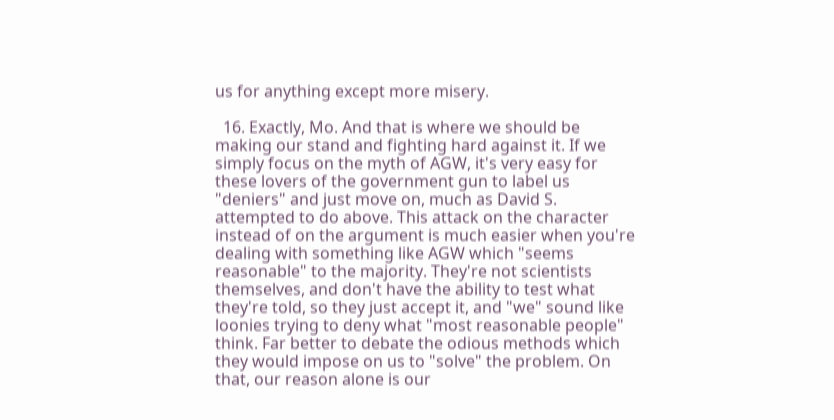us for anything except more misery.

  16. Exactly, Mo. And that is where we should be making our stand and fighting hard against it. If we simply focus on the myth of AGW, it's very easy for these lovers of the government gun to label us "deniers" and just move on, much as David S. attempted to do above. This attack on the character instead of on the argument is much easier when you're dealing with something like AGW which "seems reasonable" to the majority. They're not scientists themselves, and don't have the ability to test what they're told, so they just accept it, and "we" sound like loonies trying to deny what "most reasonable people" think. Far better to debate the odious methods which they would impose on us to "solve" the problem. On that, our reason alone is our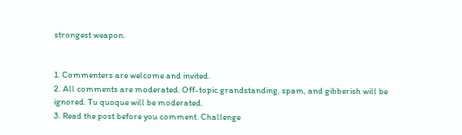strongest weapon.


1. Commenters are welcome and invited.
2. All comments are moderated. Off-topic grandstanding, spam, and gibberish will be ignored. Tu quoque will be moderated.
3. Read the post before you comment. Challenge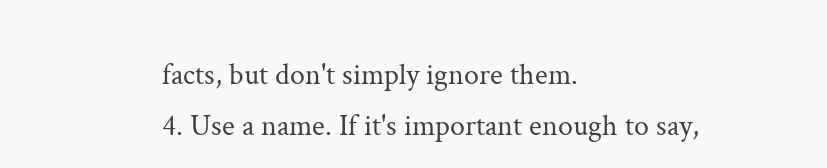facts, but don't simply ignore them.
4. Use a name. If it's important enough to say,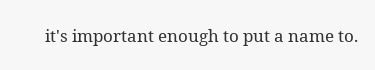it's important enough to put a name to.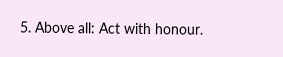5. Above all: Act with honour.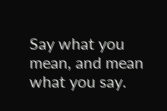Say what you mean, and mean what you say.